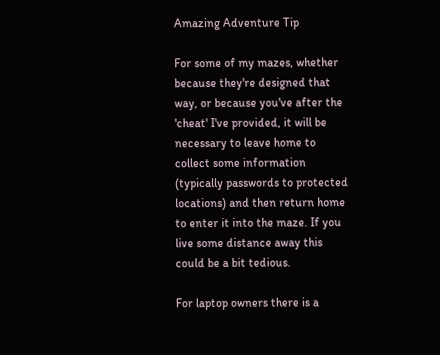Amazing Adventure Tip

For some of my mazes, whether because they're designed that way, or because you've after the 'cheat' I've provided, it will be necessary to leave home to collect some information (typically passwords to protected locations) and then return home to enter it into the maze. If you live some distance away this could be a bit tedious.

For laptop owners there is a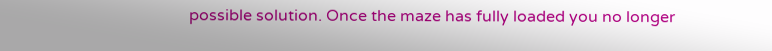possible solution. Once the maze has fully loaded you no longer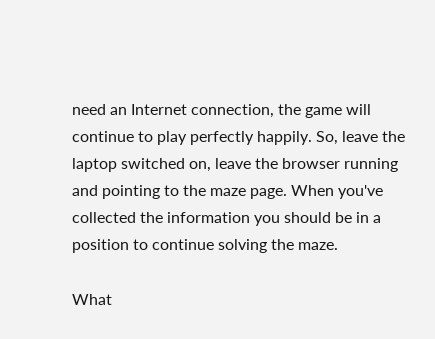need an Internet connection, the game will continue to play perfectly happily. So, leave the laptop switched on, leave the browser running and pointing to the maze page. When you've collected the information you should be in a position to continue solving the maze.

What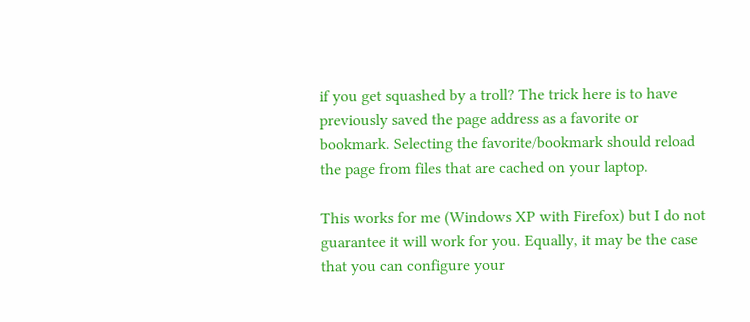if you get squashed by a troll? The trick here is to have previously saved the page address as a favorite or bookmark. Selecting the favorite/bookmark should reload the page from files that are cached on your laptop.

This works for me (Windows XP with Firefox) but I do not guarantee it will work for you. Equally, it may be the case that you can configure your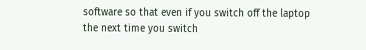software so that even if you switch off the laptop the next time you switch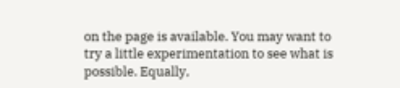on the page is available. You may want to try a little experimentation to see what is possible. Equally,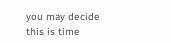you may decide this is time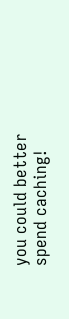you could better spend caching!